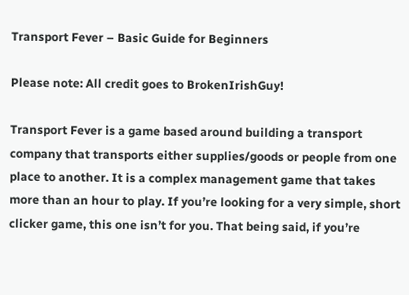Transport Fever – Basic Guide for Beginners

Please note: All credit goes to BrokenIrishGuy!

Transport Fever is a game based around building a transport company that transports either supplies/goods or people from one place to another. It is a complex management game that takes more than an hour to play. If you’re looking for a very simple, short clicker game, this one isn’t for you. That being said, if you’re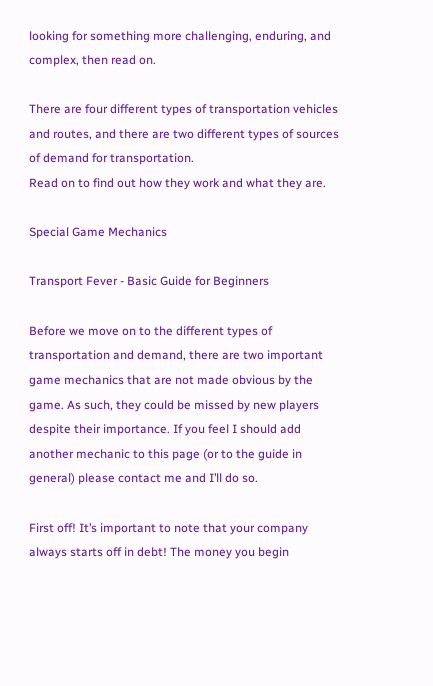looking for something more challenging, enduring, and complex, then read on.

There are four different types of transportation vehicles and routes, and there are two different types of sources of demand for transportation.
Read on to find out how they work and what they are.

Special Game Mechanics

Transport Fever - Basic Guide for Beginners

Before we move on to the different types of transportation and demand, there are two important game mechanics that are not made obvious by the game. As such, they could be missed by new players despite their importance. If you feel I should add another mechanic to this page (or to the guide in general) please contact me and I’ll do so.

First off! It’s important to note that your company always starts off in debt! The money you begin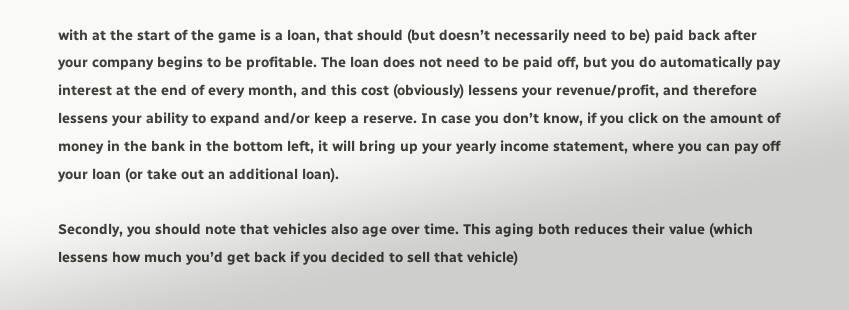with at the start of the game is a loan, that should (but doesn’t necessarily need to be) paid back after your company begins to be profitable. The loan does not need to be paid off, but you do automatically pay interest at the end of every month, and this cost (obviously) lessens your revenue/profit, and therefore lessens your ability to expand and/or keep a reserve. In case you don’t know, if you click on the amount of money in the bank in the bottom left, it will bring up your yearly income statement, where you can pay off your loan (or take out an additional loan).

Secondly, you should note that vehicles also age over time. This aging both reduces their value (which lessens how much you’d get back if you decided to sell that vehicle)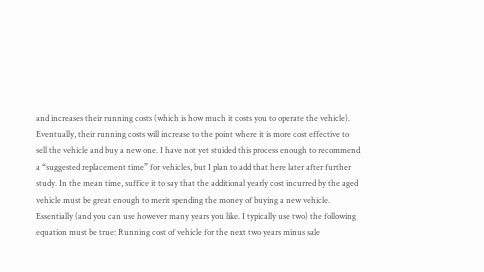and increases their running costs (which is how much it costs you to operate the vehicle). Eventually, their running costs will increase to the point where it is more cost effective to sell the vehicle and buy a new one. I have not yet stuided this process enough to recommend a “suggested replacement time” for vehicles, but I plan to add that here later after further study. In the mean time, suffice it to say that the additional yearly cost incurred by the aged vehicle must be great enough to merit spending the money of buying a new vehicle. Essentially (and you can use however many years you like. I typically use two) the following equation must be true: Running cost of vehicle for the next two years minus sale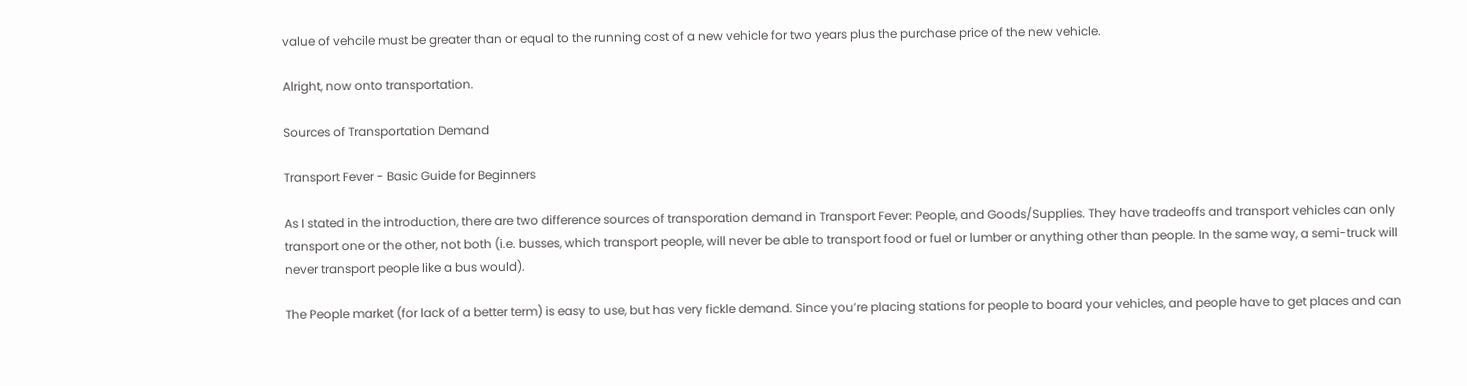value of vehcile must be greater than or equal to the running cost of a new vehicle for two years plus the purchase price of the new vehicle.

Alright, now onto transportation.

Sources of Transportation Demand

Transport Fever - Basic Guide for Beginners

As I stated in the introduction, there are two difference sources of transporation demand in Transport Fever: People, and Goods/Supplies. They have tradeoffs and transport vehicles can only transport one or the other, not both (i.e. busses, which transport people, will never be able to transport food or fuel or lumber or anything other than people. In the same way, a semi-truck will never transport people like a bus would).

The People market (for lack of a better term) is easy to use, but has very fickle demand. Since you’re placing stations for people to board your vehicles, and people have to get places and can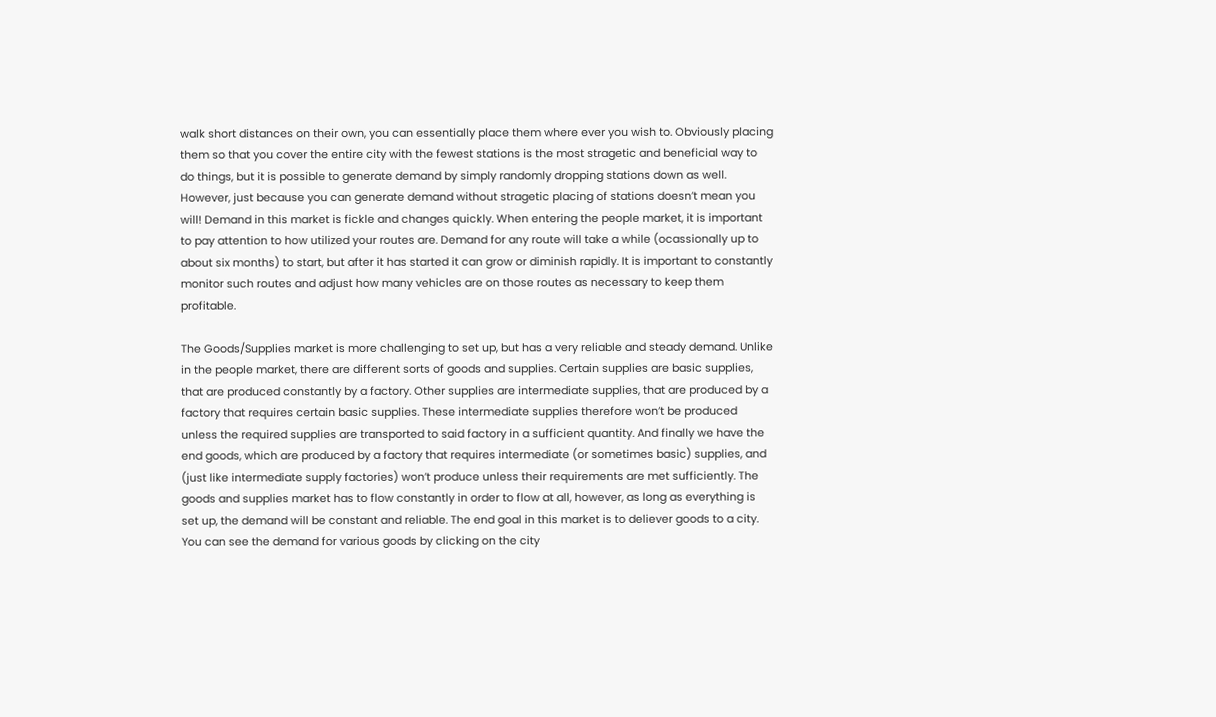walk short distances on their own, you can essentially place them where ever you wish to. Obviously placing them so that you cover the entire city with the fewest stations is the most stragetic and beneficial way to do things, but it is possible to generate demand by simply randomly dropping stations down as well. However, just because you can generate demand without stragetic placing of stations doesn’t mean you will! Demand in this market is fickle and changes quickly. When entering the people market, it is important to pay attention to how utilized your routes are. Demand for any route will take a while (ocassionally up to about six months) to start, but after it has started it can grow or diminish rapidly. It is important to constantly monitor such routes and adjust how many vehicles are on those routes as necessary to keep them profitable.

The Goods/Supplies market is more challenging to set up, but has a very reliable and steady demand. Unlike in the people market, there are different sorts of goods and supplies. Certain supplies are basic supplies, that are produced constantly by a factory. Other supplies are intermediate supplies, that are produced by a factory that requires certain basic supplies. These intermediate supplies therefore won’t be produced unless the required supplies are transported to said factory in a sufficient quantity. And finally we have the end goods, which are produced by a factory that requires intermediate (or sometimes basic) supplies, and (just like intermediate supply factories) won’t produce unless their requirements are met sufficiently. The goods and supplies market has to flow constantly in order to flow at all, however, as long as everything is set up, the demand will be constant and reliable. The end goal in this market is to deliever goods to a city. You can see the demand for various goods by clicking on the city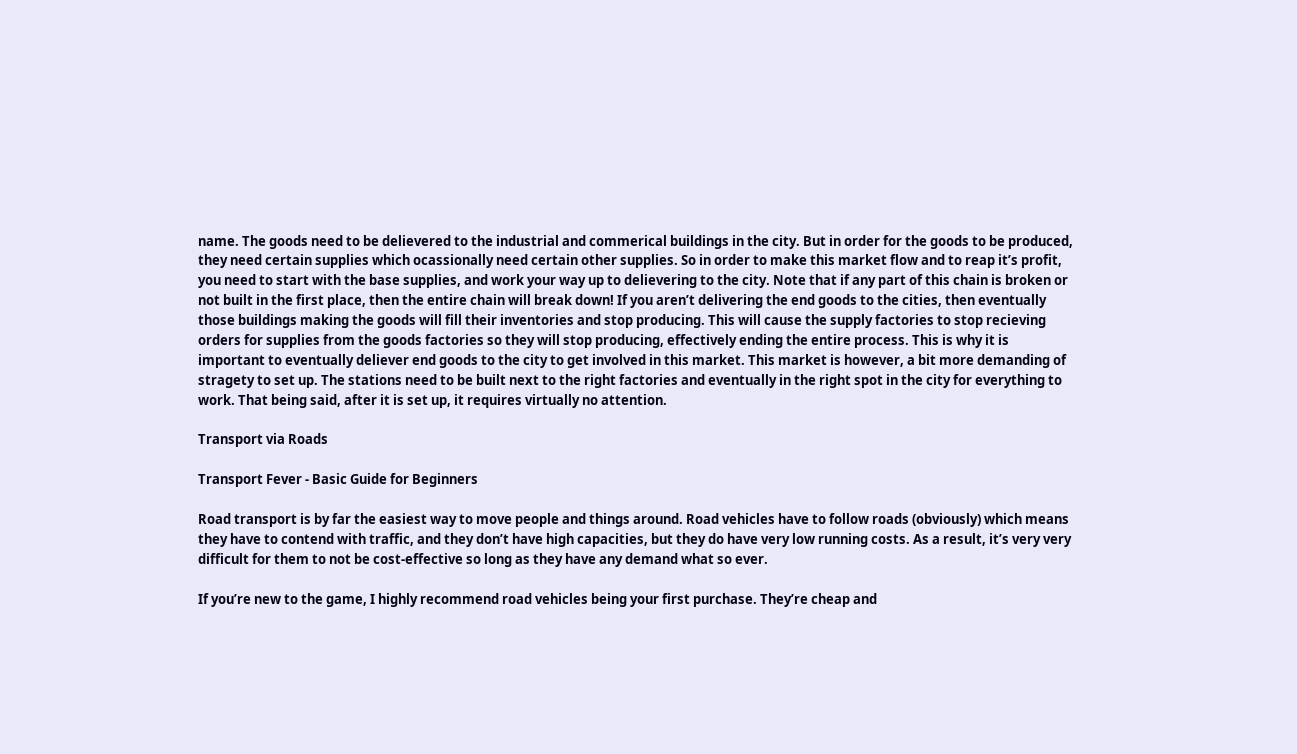name. The goods need to be delievered to the industrial and commerical buildings in the city. But in order for the goods to be produced, they need certain supplies which ocassionally need certain other supplies. So in order to make this market flow and to reap it’s profit, you need to start with the base supplies, and work your way up to delievering to the city. Note that if any part of this chain is broken or not built in the first place, then the entire chain will break down! If you aren’t delivering the end goods to the cities, then eventually those buildings making the goods will fill their inventories and stop producing. This will cause the supply factories to stop recieving orders for supplies from the goods factories so they will stop producing, effectively ending the entire process. This is why it is important to eventually deliever end goods to the city to get involved in this market. This market is however, a bit more demanding of stragety to set up. The stations need to be built next to the right factories and eventually in the right spot in the city for everything to work. That being said, after it is set up, it requires virtually no attention.

Transport via Roads

Transport Fever - Basic Guide for Beginners

Road transport is by far the easiest way to move people and things around. Road vehicles have to follow roads (obviously) which means they have to contend with traffic, and they don’t have high capacities, but they do have very low running costs. As a result, it’s very very difficult for them to not be cost-effective so long as they have any demand what so ever.

If you’re new to the game, I highly recommend road vehicles being your first purchase. They’re cheap and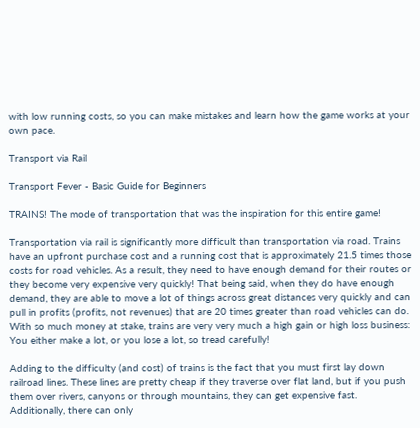with low running costs, so you can make mistakes and learn how the game works at your own pace.

Transport via Rail

Transport Fever - Basic Guide for Beginners

TRAINS! The mode of transportation that was the inspiration for this entire game!

Transportation via rail is significantly more difficult than transportation via road. Trains have an upfront purchase cost and a running cost that is approximately 21.5 times those costs for road vehicles. As a result, they need to have enough demand for their routes or they become very expensive very quickly! That being said, when they do have enough demand, they are able to move a lot of things across great distances very quickly and can pull in profits (profits, not revenues) that are 20 times greater than road vehicles can do. With so much money at stake, trains are very very much a high gain or high loss business: You either make a lot, or you lose a lot, so tread carefully!

Adding to the difficulty (and cost) of trains is the fact that you must first lay down railroad lines. These lines are pretty cheap if they traverse over flat land, but if you push them over rivers, canyons or through mountains, they can get expensive fast. Additionally, there can only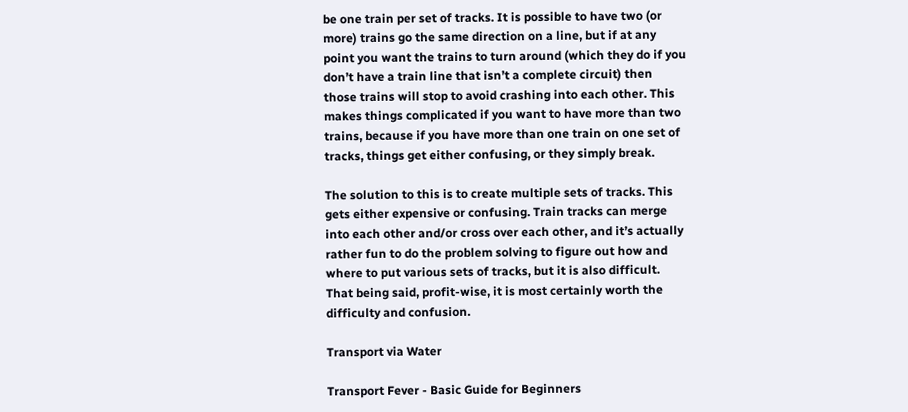be one train per set of tracks. It is possible to have two (or more) trains go the same direction on a line, but if at any point you want the trains to turn around (which they do if you don’t have a train line that isn’t a complete circuit) then those trains will stop to avoid crashing into each other. This makes things complicated if you want to have more than two trains, because if you have more than one train on one set of tracks, things get either confusing, or they simply break.

The solution to this is to create multiple sets of tracks. This gets either expensive or confusing. Train tracks can merge into each other and/or cross over each other, and it’s actually rather fun to do the problem solving to figure out how and where to put various sets of tracks, but it is also difficult. That being said, profit-wise, it is most certainly worth the difficulty and confusion.

Transport via Water

Transport Fever - Basic Guide for Beginners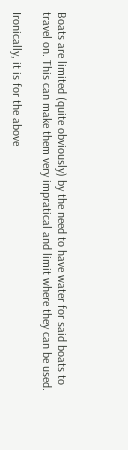Boats are limited (quite obviously) by the need to have water for said boats to travel on. This can make them very impratical and limit where they can be used.

Ironically, it is for the above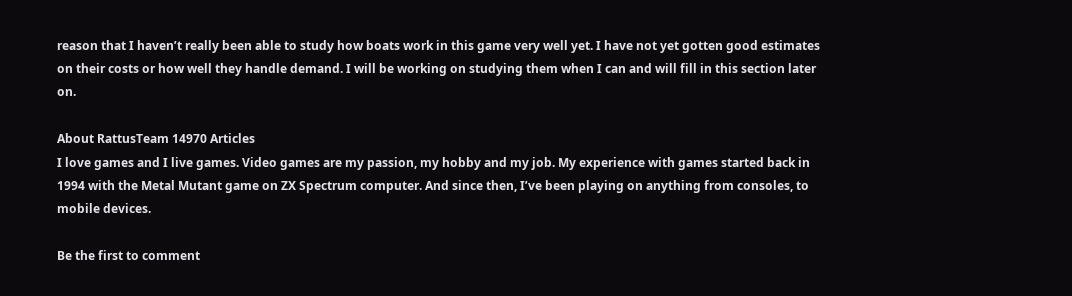reason that I haven’t really been able to study how boats work in this game very well yet. I have not yet gotten good estimates on their costs or how well they handle demand. I will be working on studying them when I can and will fill in this section later on.

About RattusTeam 14970 Articles
I love games and I live games. Video games are my passion, my hobby and my job. My experience with games started back in 1994 with the Metal Mutant game on ZX Spectrum computer. And since then, I’ve been playing on anything from consoles, to mobile devices.

Be the first to comment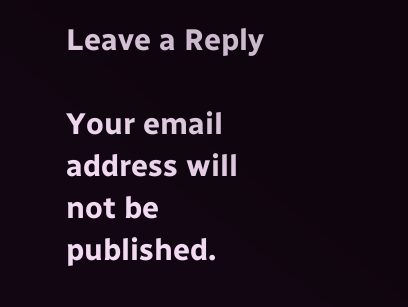Leave a Reply

Your email address will not be published.